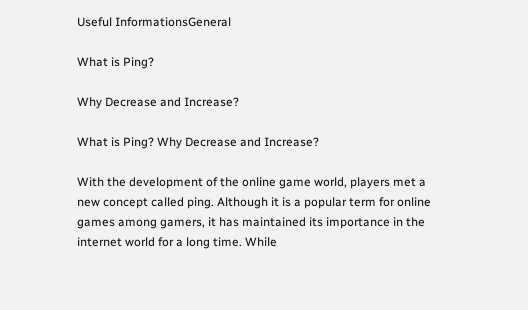Useful InformationsGeneral

What is Ping?

Why Decrease and Increase?

What is Ping? Why Decrease and Increase?

With the development of the online game world, players met a new concept called ping. Although it is a popular term for online games among gamers, it has maintained its importance in the internet world for a long time. While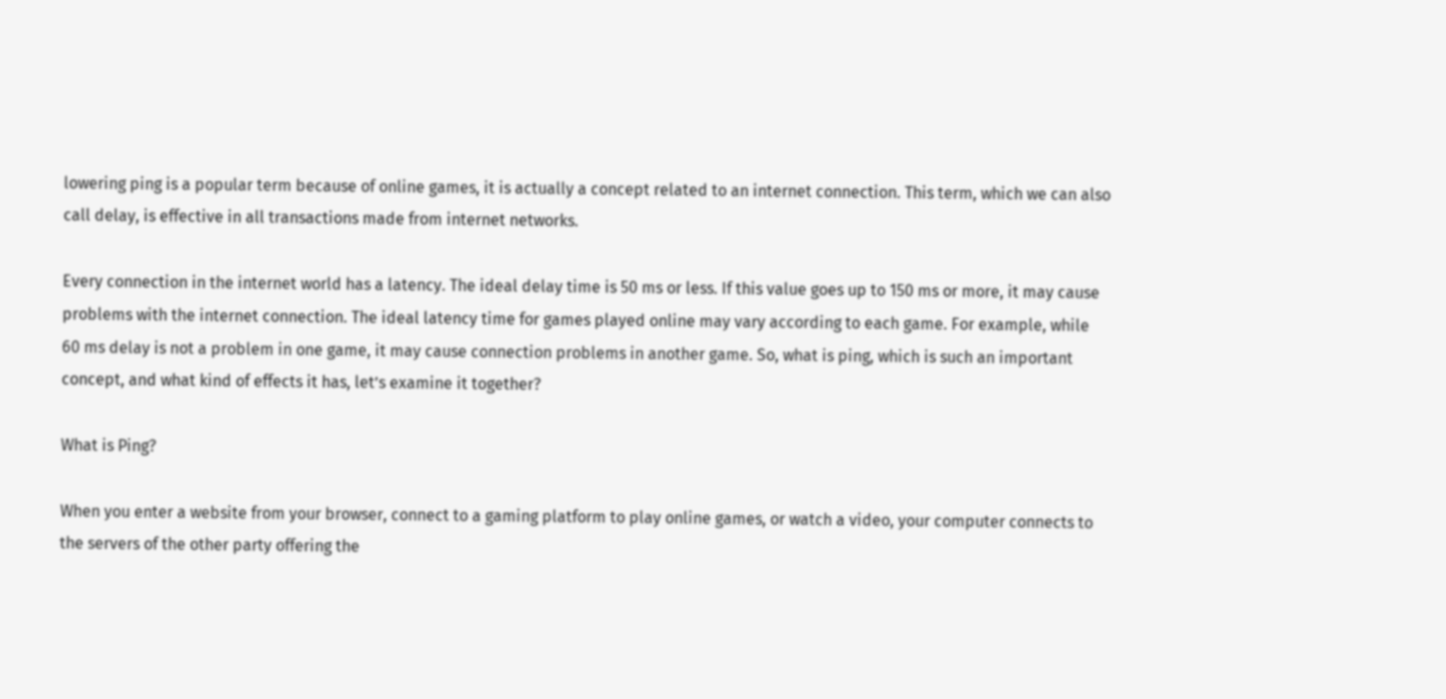lowering ping is a popular term because of online games, it is actually a concept related to an internet connection. This term, which we can also call delay, is effective in all transactions made from internet networks.

Every connection in the internet world has a latency. The ideal delay time is 50 ms or less. If this value goes up to 150 ms or more, it may cause problems with the internet connection. The ideal latency time for games played online may vary according to each game. For example, while 60 ms delay is not a problem in one game, it may cause connection problems in another game. So, what is ping, which is such an important concept, and what kind of effects it has, let’s examine it together?

What is Ping?

When you enter a website from your browser, connect to a gaming platform to play online games, or watch a video, your computer connects to the servers of the other party offering the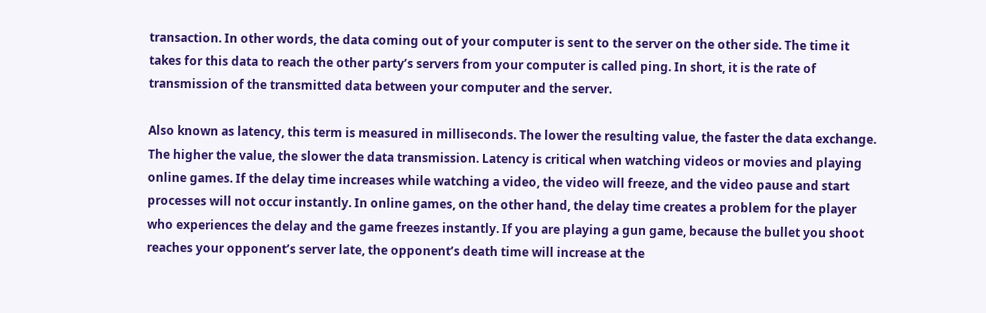transaction. In other words, the data coming out of your computer is sent to the server on the other side. The time it takes for this data to reach the other party’s servers from your computer is called ping. In short, it is the rate of transmission of the transmitted data between your computer and the server.

Also known as latency, this term is measured in milliseconds. The lower the resulting value, the faster the data exchange. The higher the value, the slower the data transmission. Latency is critical when watching videos or movies and playing online games. If the delay time increases while watching a video, the video will freeze, and the video pause and start processes will not occur instantly. In online games, on the other hand, the delay time creates a problem for the player who experiences the delay and the game freezes instantly. If you are playing a gun game, because the bullet you shoot reaches your opponent’s server late, the opponent’s death time will increase at the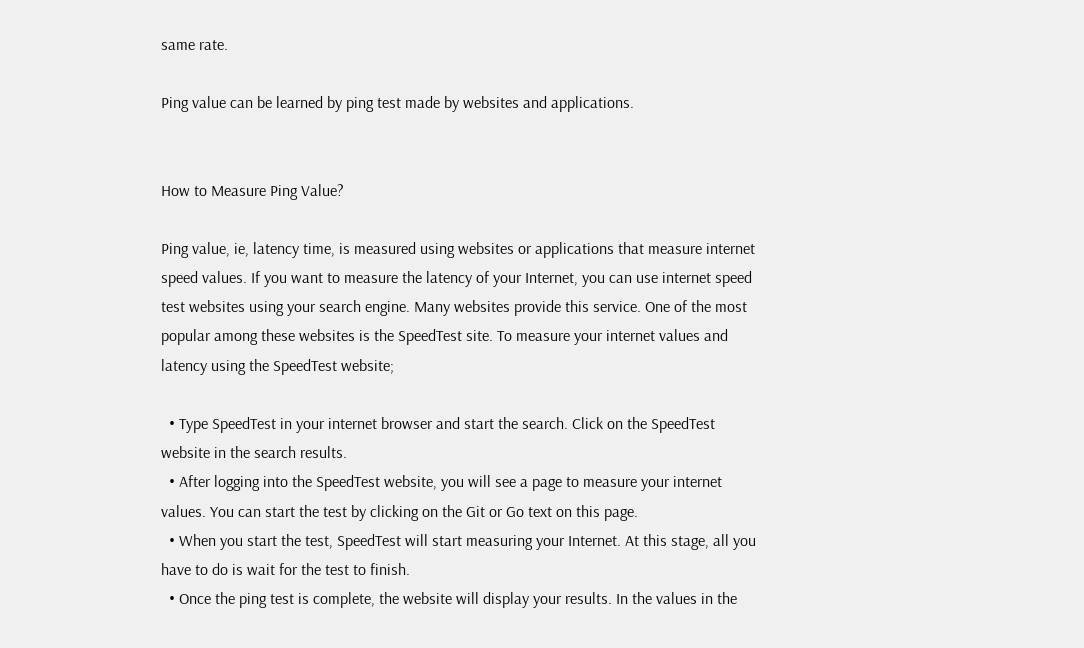same rate.

Ping value can be learned by ping test made by websites and applications.


How to Measure Ping Value?

Ping value, ie, latency time, is measured using websites or applications that measure internet speed values. If you want to measure the latency of your Internet, you can use internet speed test websites using your search engine. Many websites provide this service. One of the most popular among these websites is the SpeedTest site. To measure your internet values and latency using the SpeedTest website;

  • Type SpeedTest in your internet browser and start the search. Click on the SpeedTest website in the search results.
  • After logging into the SpeedTest website, you will see a page to measure your internet values. You can start the test by clicking on the Git or Go text on this page.
  • When you start the test, SpeedTest will start measuring your Internet. At this stage, all you have to do is wait for the test to finish.
  • Once the ping test is complete, the website will display your results. In the values in the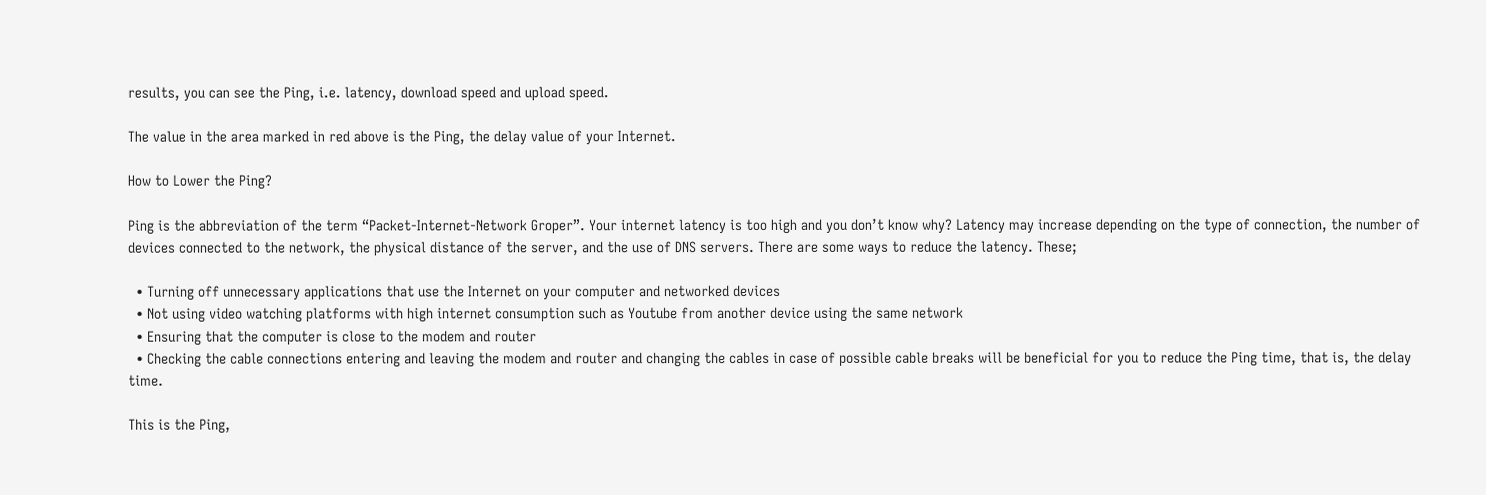results, you can see the Ping, i.e. latency, download speed and upload speed.

The value in the area marked in red above is the Ping, the delay value of your Internet.

How to Lower the Ping?

Ping is the abbreviation of the term “Packet-Internet-Network Groper”. Your internet latency is too high and you don’t know why? Latency may increase depending on the type of connection, the number of devices connected to the network, the physical distance of the server, and the use of DNS servers. There are some ways to reduce the latency. These;

  • Turning off unnecessary applications that use the Internet on your computer and networked devices
  • Not using video watching platforms with high internet consumption such as Youtube from another device using the same network
  • Ensuring that the computer is close to the modem and router
  • Checking the cable connections entering and leaving the modem and router and changing the cables in case of possible cable breaks will be beneficial for you to reduce the Ping time, that is, the delay time.

This is the Ping,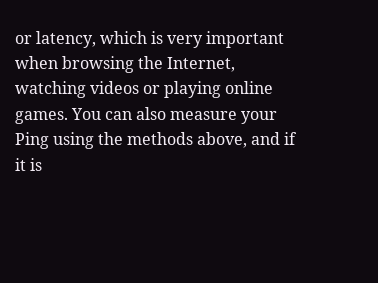or latency, which is very important when browsing the Internet, watching videos or playing online games. You can also measure your Ping using the methods above, and if it is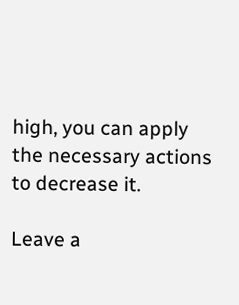high, you can apply the necessary actions to decrease it.

Leave a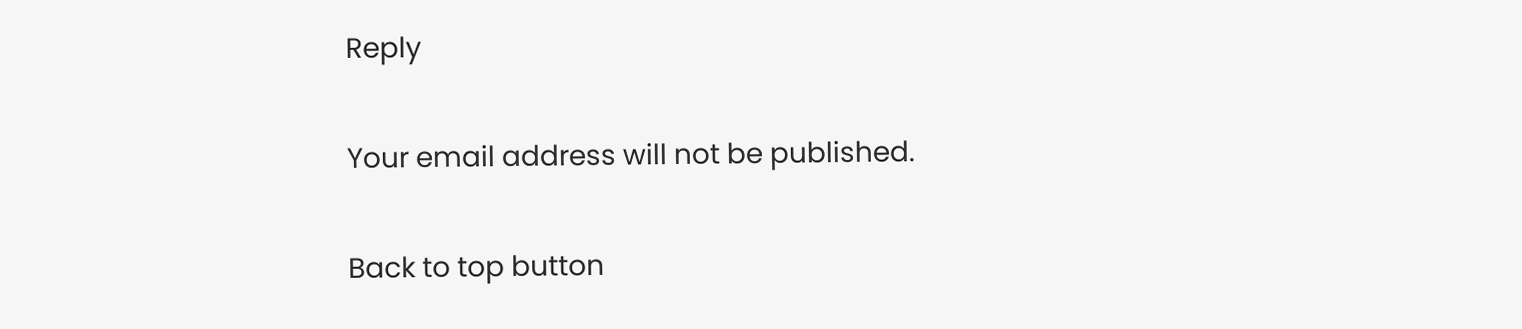Reply

Your email address will not be published.

Back to top button